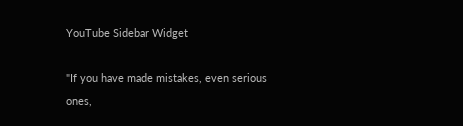YouTube Sidebar Widget

"If you have made mistakes, even serious ones,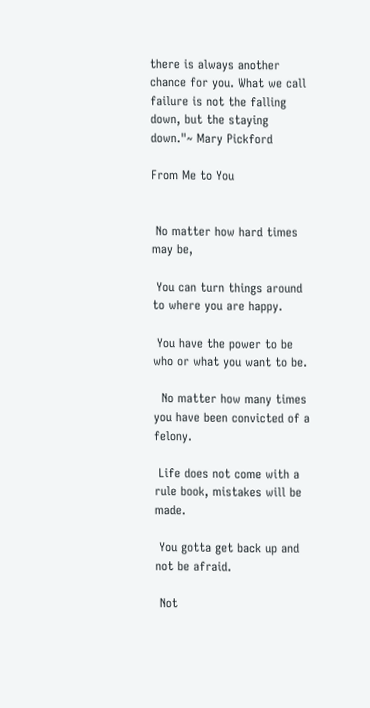there is always another chance for you. What we call failure is not the falling down, but the staying down."~ Mary Pickford

From Me to You


 No matter how hard times may be,

 You can turn things around to where you are happy.

 You have the power to be who or what you want to be.

  No matter how many times you have been convicted of a felony.

 Life does not come with a rule book, mistakes will be made.

 You gotta get back up and not be afraid.

 Not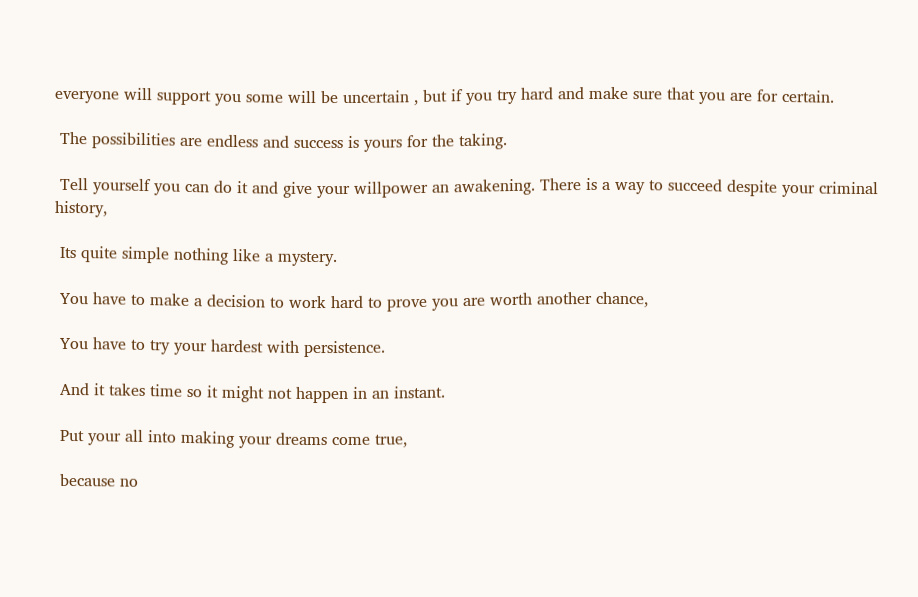everyone will support you some will be uncertain , but if you try hard and make sure that you are for certain.

 The possibilities are endless and success is yours for the taking.

 Tell yourself you can do it and give your willpower an awakening. There is a way to succeed despite your criminal history,

 Its quite simple nothing like a mystery.

 You have to make a decision to work hard to prove you are worth another chance,

 You have to try your hardest with persistence.

 And it takes time so it might not happen in an instant.

 Put your all into making your dreams come true,

 because no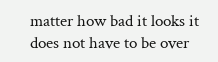matter how bad it looks it does not have to be over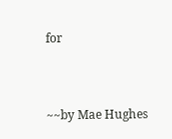for


~~by Mae Hughes